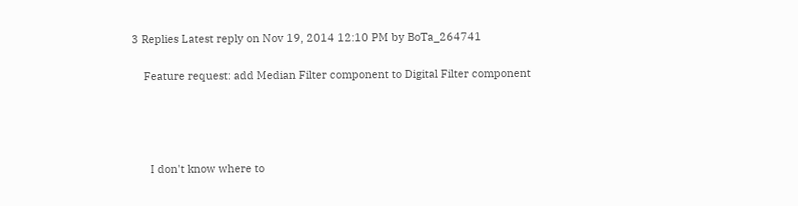3 Replies Latest reply on Nov 19, 2014 12:10 PM by BoTa_264741

    Feature request: add Median Filter component to Digital Filter component




      I don't know where to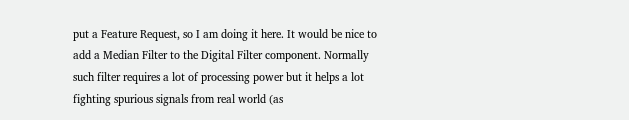put a Feature Request, so I am doing it here. It would be nice to add a Median Filter to the Digital Filter component. Normally such filter requires a lot of processing power but it helps a lot fighting spurious signals from real world (as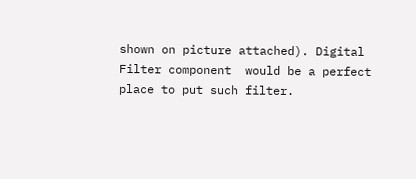shown on picture attached). Digital Filter component  would be a perfect place to put such filter.